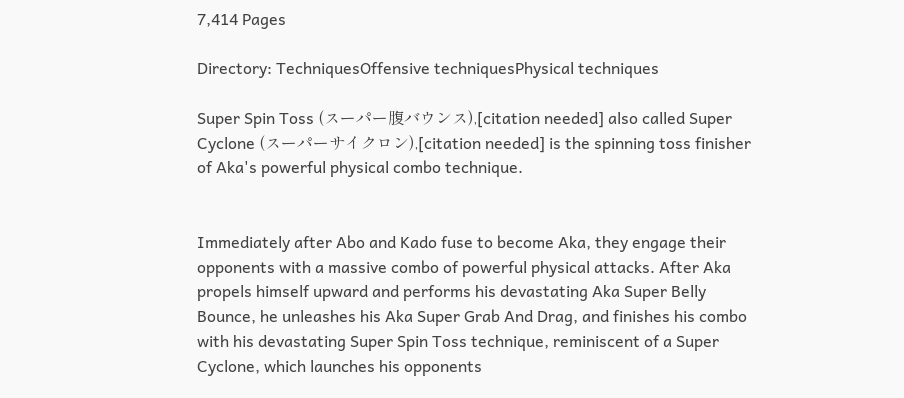7,414 Pages

Directory: TechniquesOffensive techniquesPhysical techniques

Super Spin Toss (スーパー腹バウンス),[citation needed] also called Super Cyclone (スーパーサイクロン),[citation needed] is the spinning toss finisher of Aka's powerful physical combo technique.


Immediately after Abo and Kado fuse to become Aka, they engage their opponents with a massive combo of powerful physical attacks. After Aka propels himself upward and performs his devastating Aka Super Belly Bounce, he unleashes his Aka Super Grab And Drag, and finishes his combo with his devastating Super Spin Toss technique, reminiscent of a Super Cyclone, which launches his opponents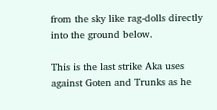from the sky like rag-dolls directly into the ground below.

This is the last strike Aka uses against Goten and Trunks as he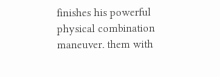finishes his powerful physical combination maneuver. them with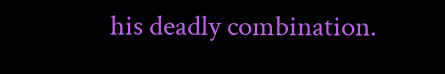his deadly combination.